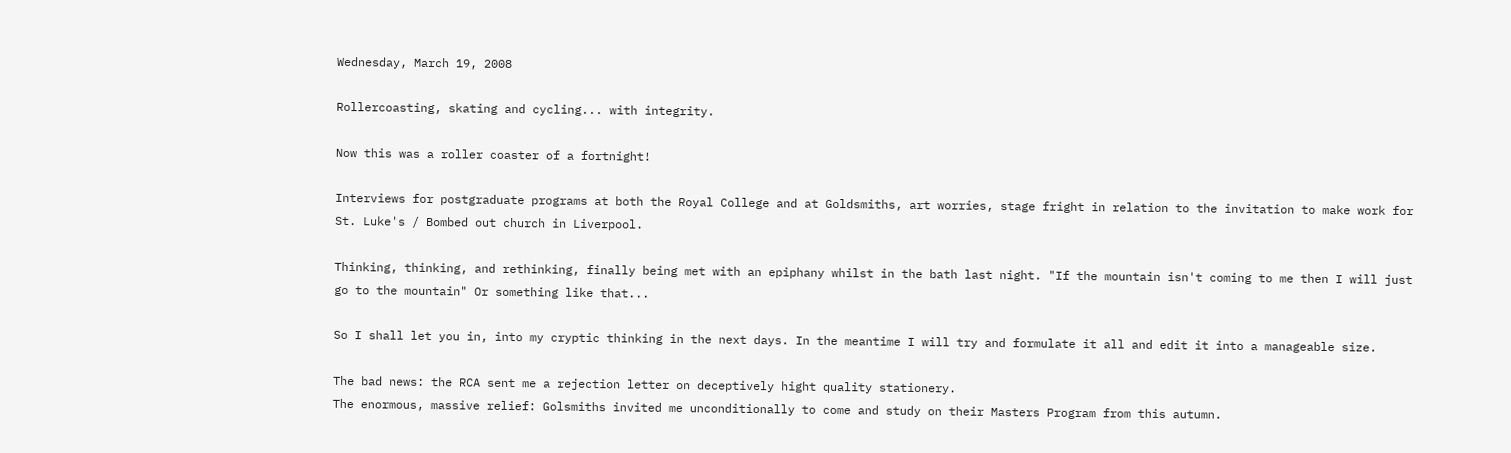Wednesday, March 19, 2008

Rollercoasting, skating and cycling... with integrity.

Now this was a roller coaster of a fortnight!

Interviews for postgraduate programs at both the Royal College and at Goldsmiths, art worries, stage fright in relation to the invitation to make work for St. Luke's / Bombed out church in Liverpool.

Thinking, thinking, and rethinking, finally being met with an epiphany whilst in the bath last night. "If the mountain isn't coming to me then I will just go to the mountain" Or something like that...

So I shall let you in, into my cryptic thinking in the next days. In the meantime I will try and formulate it all and edit it into a manageable size.

The bad news: the RCA sent me a rejection letter on deceptively hight quality stationery.
The enormous, massive relief: Golsmiths invited me unconditionally to come and study on their Masters Program from this autumn.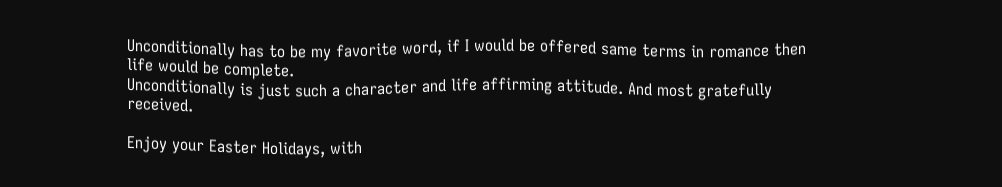Unconditionally has to be my favorite word, if I would be offered same terms in romance then life would be complete.
Unconditionally is just such a character and life affirming attitude. And most gratefully received.

Enjoy your Easter Holidays, with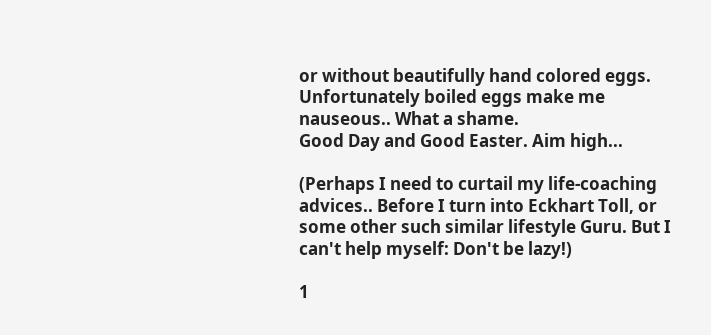or without beautifully hand colored eggs. Unfortunately boiled eggs make me nauseous.. What a shame.
Good Day and Good Easter. Aim high...

(Perhaps I need to curtail my life-coaching advices.. Before I turn into Eckhart Toll, or some other such similar lifestyle Guru. But I can't help myself: Don't be lazy!)

1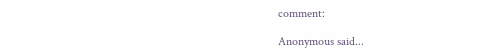comment:

Anonymous said...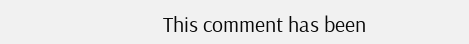This comment has been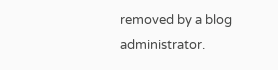removed by a blog administrator.